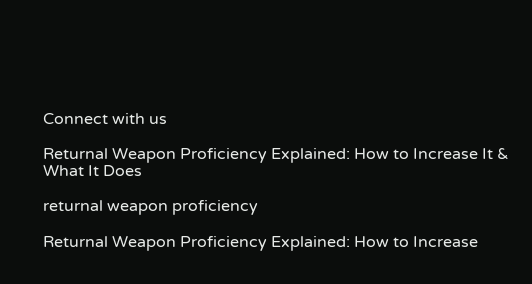Connect with us

Returnal Weapon Proficiency Explained: How to Increase It & What It Does

returnal weapon proficiency

Returnal Weapon Proficiency Explained: How to Increase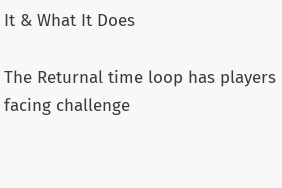It & What It Does

The Returnal time loop has players facing challenge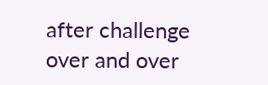after challenge over and over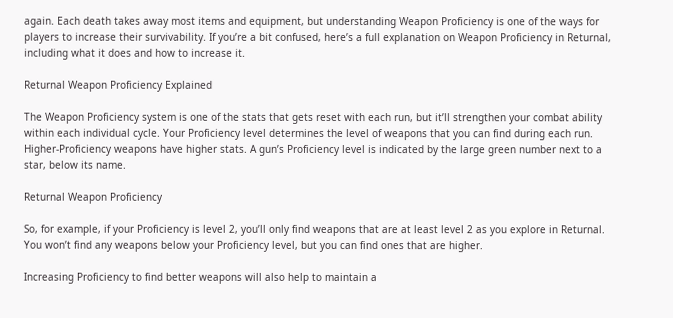again. Each death takes away most items and equipment, but understanding Weapon Proficiency is one of the ways for players to increase their survivability. If you’re a bit confused, here’s a full explanation on Weapon Proficiency in Returnal, including what it does and how to increase it.

Returnal Weapon Proficiency Explained

The Weapon Proficiency system is one of the stats that gets reset with each run, but it’ll strengthen your combat ability within each individual cycle. Your Proficiency level determines the level of weapons that you can find during each run. Higher-Proficiency weapons have higher stats. A gun’s Proficiency level is indicated by the large green number next to a star, below its name.

Returnal Weapon Proficiency

So, for example, if your Proficiency is level 2, you’ll only find weapons that are at least level 2 as you explore in Returnal. You won’t find any weapons below your Proficiency level, but you can find ones that are higher.

Increasing Proficiency to find better weapons will also help to maintain a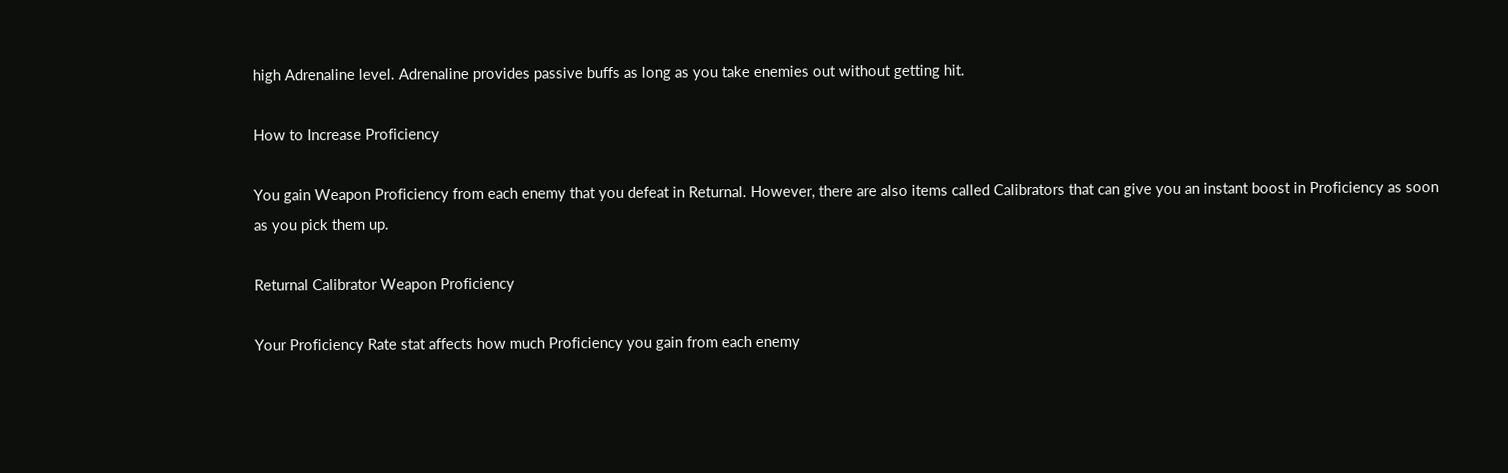high Adrenaline level. Adrenaline provides passive buffs as long as you take enemies out without getting hit.

How to Increase Proficiency

You gain Weapon Proficiency from each enemy that you defeat in Returnal. However, there are also items called Calibrators that can give you an instant boost in Proficiency as soon as you pick them up.

Returnal Calibrator Weapon Proficiency

Your Proficiency Rate stat affects how much Proficiency you gain from each enemy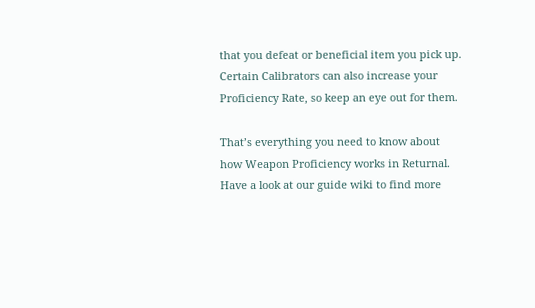that you defeat or beneficial item you pick up. Certain Calibrators can also increase your Proficiency Rate, so keep an eye out for them.

That’s everything you need to know about how Weapon Proficiency works in Returnal. Have a look at our guide wiki to find more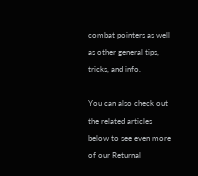combat pointers as well as other general tips, tricks, and info.

You can also check out the related articles below to see even more of our Returnal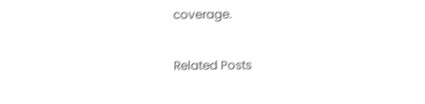coverage.

Related Posts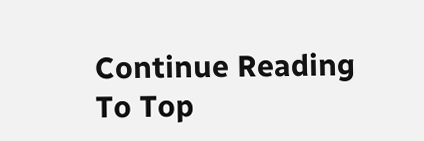Continue Reading
To Top